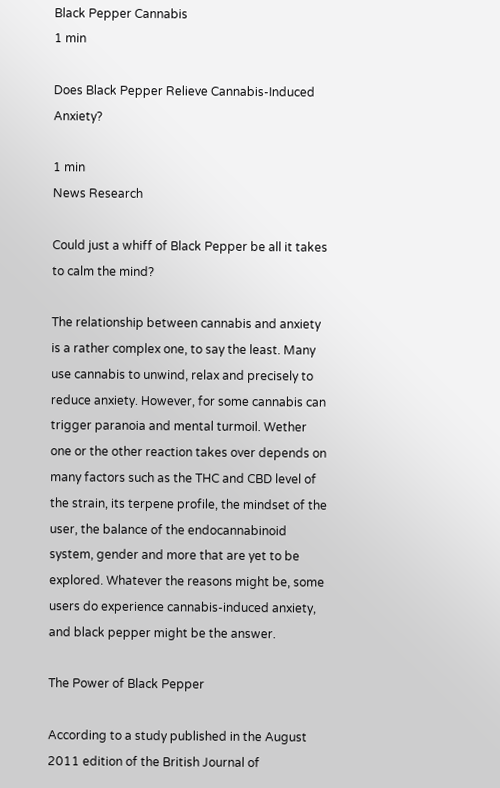Black Pepper Cannabis
1 min

Does Black Pepper Relieve Cannabis-Induced Anxiety?

1 min
News Research

Could just a whiff of Black Pepper be all it takes to calm the mind?

The relationship between cannabis and anxiety is a rather complex one, to say the least. Many use cannabis to unwind, relax and precisely to reduce anxiety. However, for some cannabis can trigger paranoia and mental turmoil. Wether one or the other reaction takes over depends on many factors such as the THC and CBD level of the strain, its terpene profile, the mindset of the user, the balance of the endocannabinoid system, gender and more that are yet to be explored. Whatever the reasons might be, some users do experience cannabis-induced anxiety, and black pepper might be the answer.

The Power of Black Pepper

According to a study published in the August 2011 edition of the British Journal of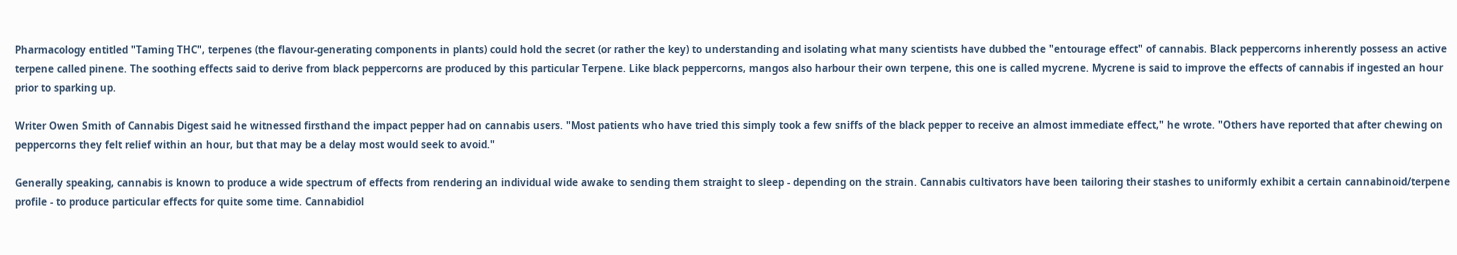Pharmacology entitled "Taming THC", terpenes (the flavour-generating components in plants) could hold the secret (or rather the key) to understanding and isolating what many scientists have dubbed the "entourage effect" of cannabis. Black peppercorns inherently possess an active terpene called pinene. The soothing effects said to derive from black peppercorns are produced by this particular Terpene. Like black peppercorns, mangos also harbour their own terpene, this one is called mycrene. Mycrene is said to improve the effects of cannabis if ingested an hour prior to sparking up.

Writer Owen Smith of Cannabis Digest said he witnessed firsthand the impact pepper had on cannabis users. "Most patients who have tried this simply took a few sniffs of the black pepper to receive an almost immediate effect," he wrote. "Others have reported that after chewing on peppercorns they felt relief within an hour, but that may be a delay most would seek to avoid."

Generally speaking, cannabis is known to produce a wide spectrum of effects from rendering an individual wide awake to sending them straight to sleep - depending on the strain. Cannabis cultivators have been tailoring their stashes to uniformly exhibit a certain cannabinoid/terpene profile - to produce particular effects for quite some time. Cannabidiol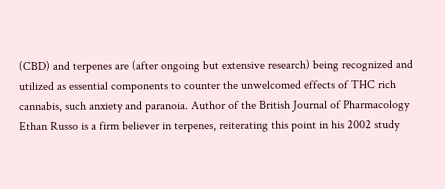(CBD) and terpenes are (after ongoing but extensive research) being recognized and utilized as essential components to counter the unwelcomed effects of THC rich cannabis, such anxiety and paranoia. Author of the British Journal of Pharmacology Ethan Russo is a firm believer in terpenes, reiterating this point in his 2002 study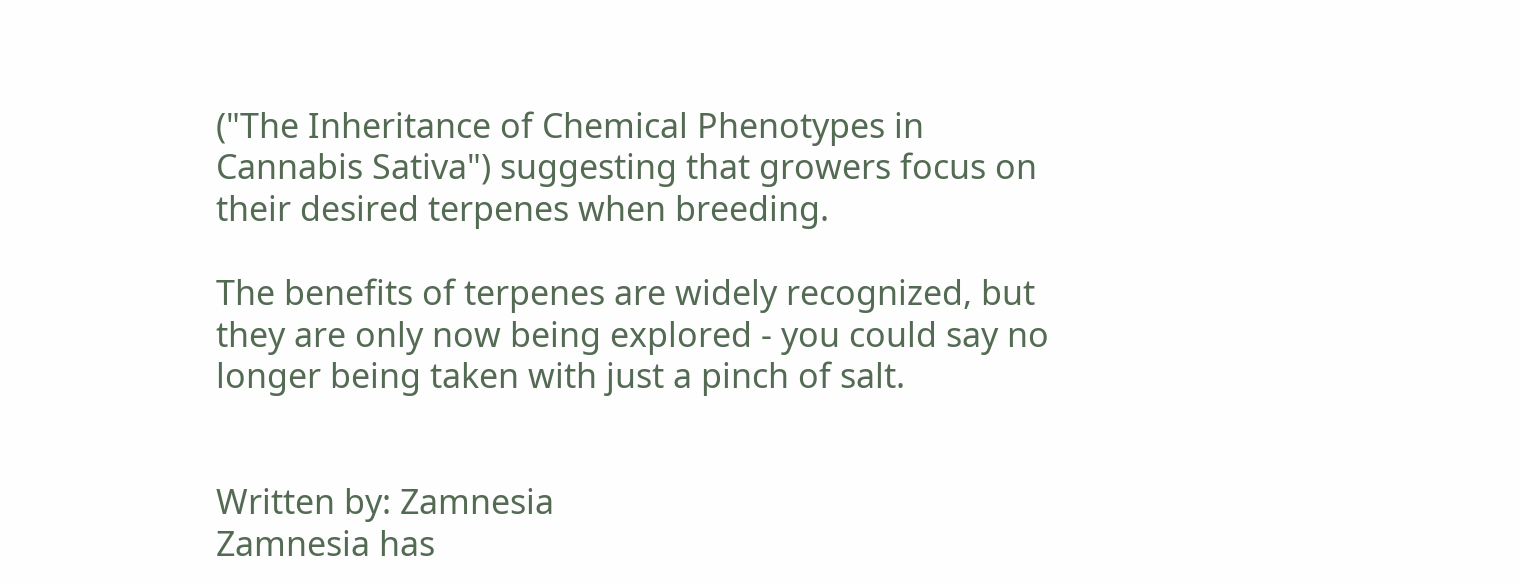("The Inheritance of Chemical Phenotypes in Cannabis Sativa") suggesting that growers focus on their desired terpenes when breeding.

The benefits of terpenes are widely recognized, but they are only now being explored - you could say no longer being taken with just a pinch of salt.


Written by: Zamnesia
Zamnesia has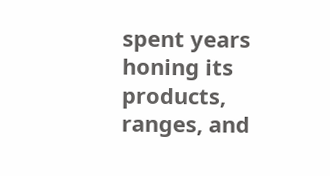spent years honing its products, ranges, and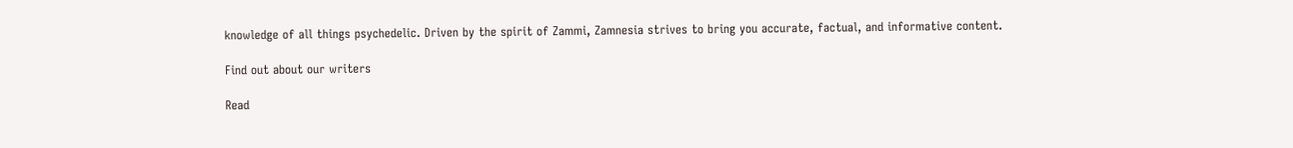knowledge of all things psychedelic. Driven by the spirit of Zammi, Zamnesia strives to bring you accurate, factual, and informative content.

Find out about our writers

Read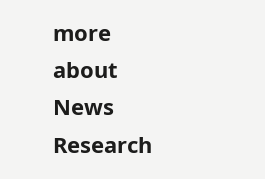more about
News Research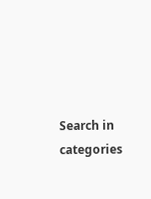Search in categories